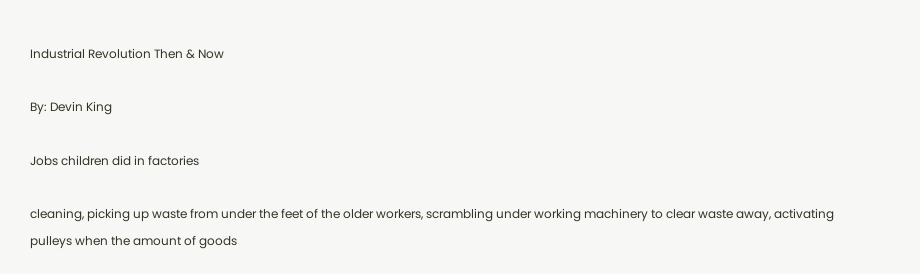Industrial Revolution Then & Now

By: Devin King

Jobs children did in factories

cleaning, picking up waste from under the feet of the older workers, scrambling under working machinery to clear waste away, activating pulleys when the amount of goods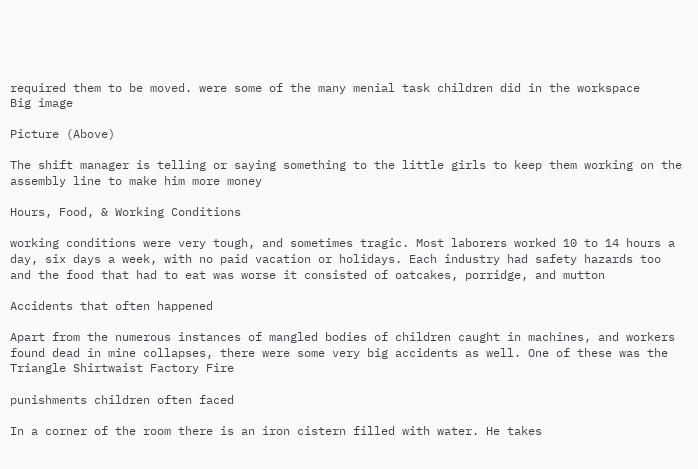required them to be moved. were some of the many menial task children did in the workspace
Big image

Picture (Above)

The shift manager is telling or saying something to the little girls to keep them working on the assembly line to make him more money

Hours, Food, & Working Conditions

working conditions were very tough, and sometimes tragic. Most laborers worked 10 to 14 hours a day, six days a week, with no paid vacation or holidays. Each industry had safety hazards too and the food that had to eat was worse it consisted of oatcakes, porridge, and mutton

Accidents that often happened

Apart from the numerous instances of mangled bodies of children caught in machines, and workers found dead in mine collapses, there were some very big accidents as well. One of these was the Triangle Shirtwaist Factory Fire

punishments children often faced

In a corner of the room there is an iron cistern filled with water. He takes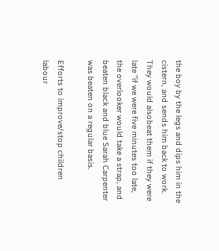the boy by the legs and dips him in the cistern, and sends him back to work. They would alsobeat them if they were late "if we were five minutes too late, the overlooker would take a strap, and beaten black and blue Sarah Carpenter was beaten on a regular basis.

Efforts to improve/stop children labour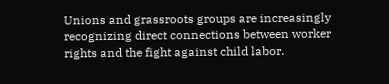Unions and grassroots groups are increasingly recognizing direct connections between worker rights and the fight against child labor.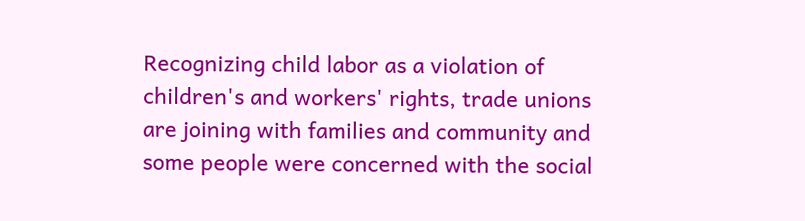Recognizing child labor as a violation of children's and workers' rights, trade unions are joining with families and community and some people were concerned with the social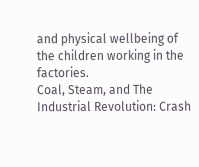and physical wellbeing of the children working in the factories.
Coal, Steam, and The Industrial Revolution: Crash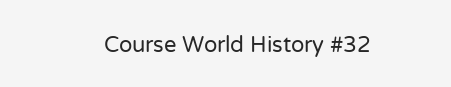Course World History #32